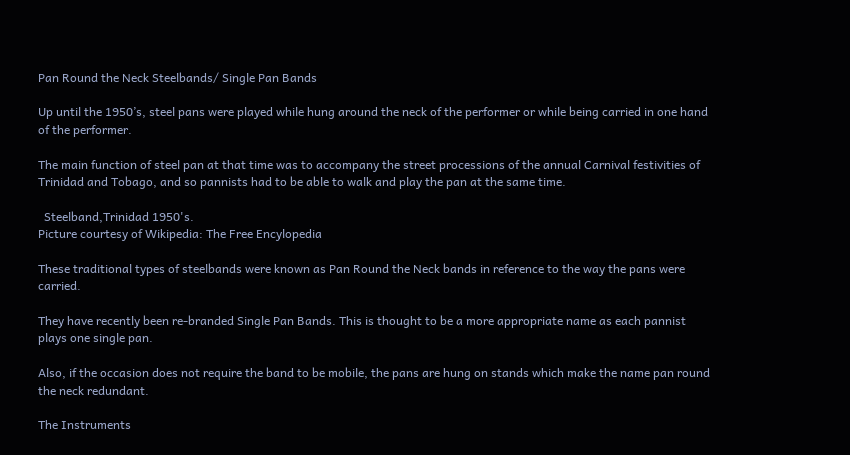Pan Round the Neck Steelbands/ Single Pan Bands

Up until the 1950’s, steel pans were played while hung around the neck of the performer or while being carried in one hand of the performer.

The main function of steel pan at that time was to accompany the street processions of the annual Carnival festivities of Trinidad and Tobago, and so pannists had to be able to walk and play the pan at the same time.

  Steelband,Trinidad 1950's.
Picture courtesy of Wikipedia: The Free Encylopedia

These traditional types of steelbands were known as Pan Round the Neck bands in reference to the way the pans were carried.

They have recently been re-branded Single Pan Bands. This is thought to be a more appropriate name as each pannist plays one single pan.

Also, if the occasion does not require the band to be mobile, the pans are hung on stands which make the name pan round the neck redundant.

The Instruments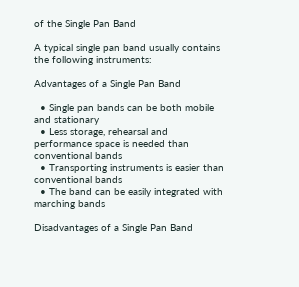of the Single Pan Band

A typical single pan band usually contains the following instruments:

Advantages of a Single Pan Band

  • Single pan bands can be both mobile and stationary
  • Less storage, rehearsal and performance space is needed than conventional bands
  • Transporting instruments is easier than conventional bands
  • The band can be easily integrated with marching bands

Disadvantages of a Single Pan Band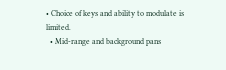• Choice of keys and ability to modulate is limited.
  • Mid-range and background pans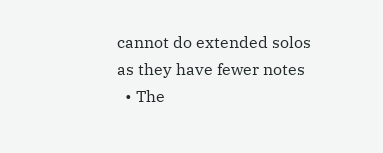cannot do extended solos as they have fewer notes
  • The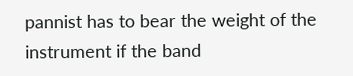pannist has to bear the weight of the instrument if the band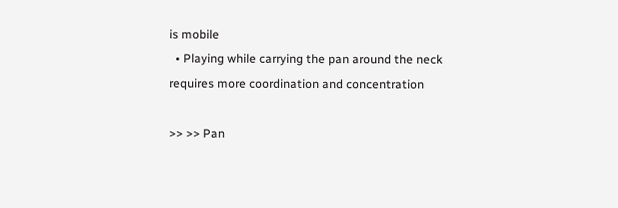is mobile
  • Playing while carrying the pan around the neck requires more coordination and concentration

>> >> Pan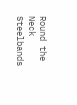Round the Neck Steelbands